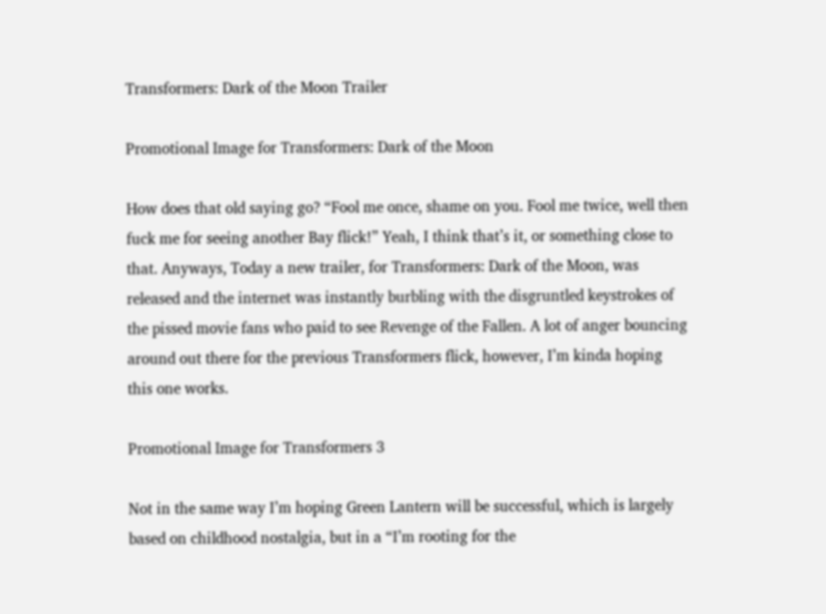Transformers: Dark of the Moon Trailer

Promotional Image for Transformers: Dark of the Moon

How does that old saying go? “Fool me once, shame on you. Fool me twice, well then fuck me for seeing another Bay flick!” Yeah, I think that’s it, or something close to that. Anyways, Today a new trailer, for Transformers: Dark of the Moon, was released and the internet was instantly burbling with the disgruntled keystrokes of the pissed movie fans who paid to see Revenge of the Fallen. A lot of anger bouncing around out there for the previous Transformers flick, however, I’m kinda hoping this one works.

Promotional Image for Transformers 3

Not in the same way I’m hoping Green Lantern will be successful, which is largely based on childhood nostalgia, but in a “I’m rooting for the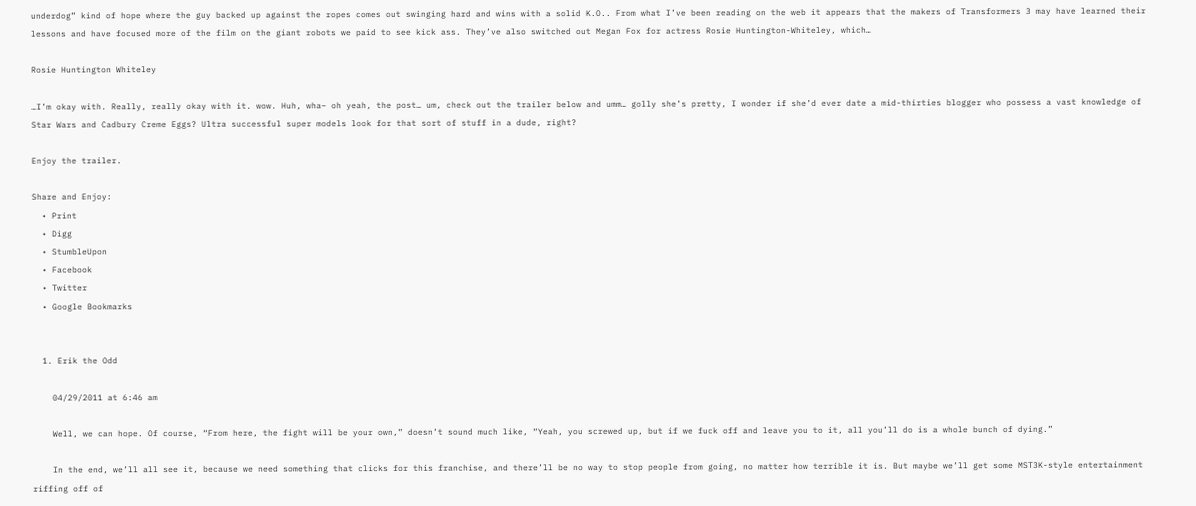underdog” kind of hope where the guy backed up against the ropes comes out swinging hard and wins with a solid K.O.. From what I’ve been reading on the web it appears that the makers of Transformers 3 may have learned their lessons and have focused more of the film on the giant robots we paid to see kick ass. They’ve also switched out Megan Fox for actress Rosie Huntington-Whiteley, which…

Rosie Huntington Whiteley

…I’m okay with. Really, really okay with it. wow. Huh, wha– oh yeah, the post… um, check out the trailer below and umm… golly she’s pretty, I wonder if she’d ever date a mid-thirties blogger who possess a vast knowledge of Star Wars and Cadbury Creme Eggs? Ultra successful super models look for that sort of stuff in a dude, right?

Enjoy the trailer.

Share and Enjoy:
  • Print
  • Digg
  • StumbleUpon
  • Facebook
  • Twitter
  • Google Bookmarks


  1. Erik the Odd

    04/29/2011 at 6:46 am

    Well, we can hope. Of course, “From here, the fight will be your own,” doesn’t sound much like, “Yeah, you screwed up, but if we fuck off and leave you to it, all you’ll do is a whole bunch of dying.”

    In the end, we’ll all see it, because we need something that clicks for this franchise, and there’ll be no way to stop people from going, no matter how terrible it is. But maybe we’ll get some MST3K-style entertainment riffing off of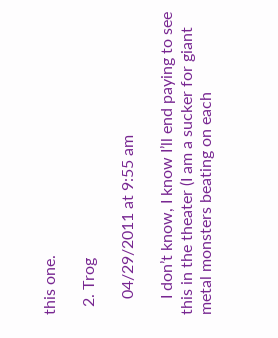this one.

  2. Trog

    04/29/2011 at 9:55 am

    I don’t know, I know I’ll end paying to see this in the theater (I am a sucker for giant metal monsters beating on each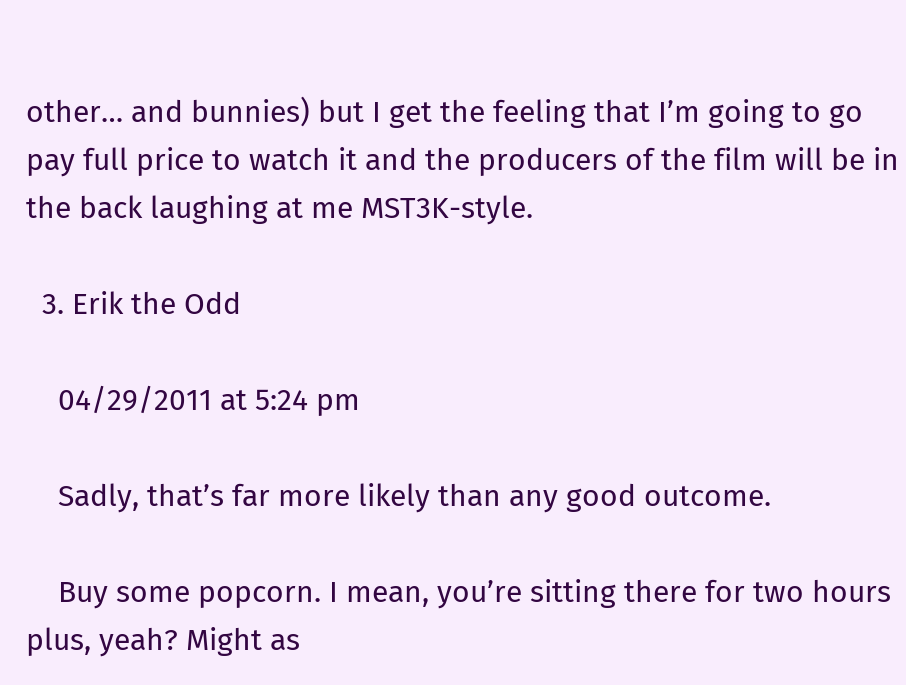other… and bunnies) but I get the feeling that I’m going to go pay full price to watch it and the producers of the film will be in the back laughing at me MST3K-style.

  3. Erik the Odd

    04/29/2011 at 5:24 pm

    Sadly, that’s far more likely than any good outcome.

    Buy some popcorn. I mean, you’re sitting there for two hours plus, yeah? Might as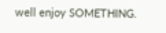well enjoy SOMETHING.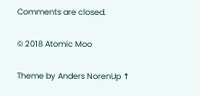Comments are closed.

© 2018 Atomic Moo

Theme by Anders NorenUp ↑